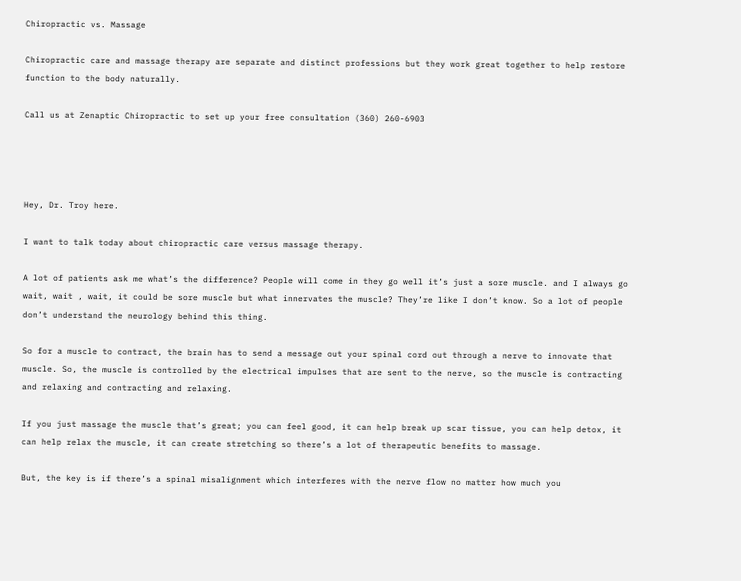Chiropractic vs. Massage

Chiropractic care and massage therapy are separate and distinct professions but they work great together to help restore function to the body naturally.

Call us at Zenaptic Chiropractic to set up your free consultation (360) 260-6903




Hey, Dr. Troy here.

I want to talk today about chiropractic care versus massage therapy.

A lot of patients ask me what’s the difference? People will come in they go well it’s just a sore muscle. and I always go wait, wait , wait, it could be sore muscle but what innervates the muscle? They’re like I don’t know. So a lot of people don’t understand the neurology behind this thing.

So for a muscle to contract, the brain has to send a message out your spinal cord out through a nerve to innovate that muscle. So, the muscle is controlled by the electrical impulses that are sent to the nerve, so the muscle is contracting and relaxing and contracting and relaxing.

If you just massage the muscle that’s great; you can feel good, it can help break up scar tissue, you can help detox, it can help relax the muscle, it can create stretching so there’s a lot of therapeutic benefits to massage.

But, the key is if there’s a spinal misalignment which interferes with the nerve flow no matter how much you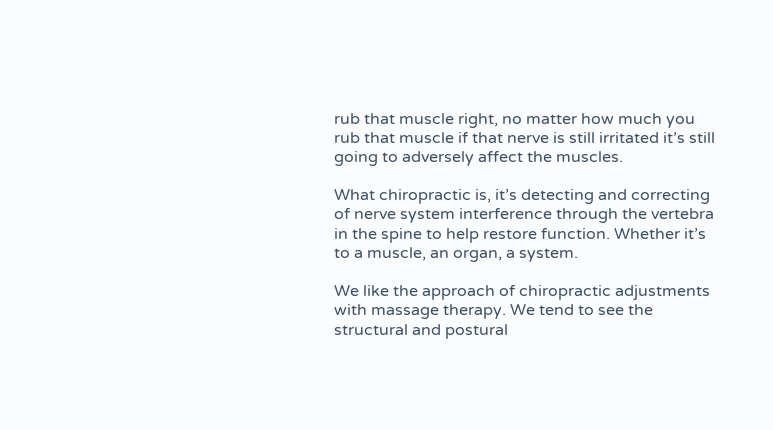rub that muscle right, no matter how much you rub that muscle if that nerve is still irritated it’s still going to adversely affect the muscles.

What chiropractic is, it’s detecting and correcting of nerve system interference through the vertebra in the spine to help restore function. Whether it’s to a muscle, an organ, a system.

We like the approach of chiropractic adjustments with massage therapy. We tend to see the structural and postural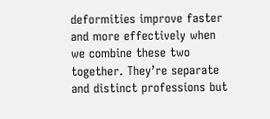deformities improve faster and more effectively when we combine these two together. They’re separate and distinct professions but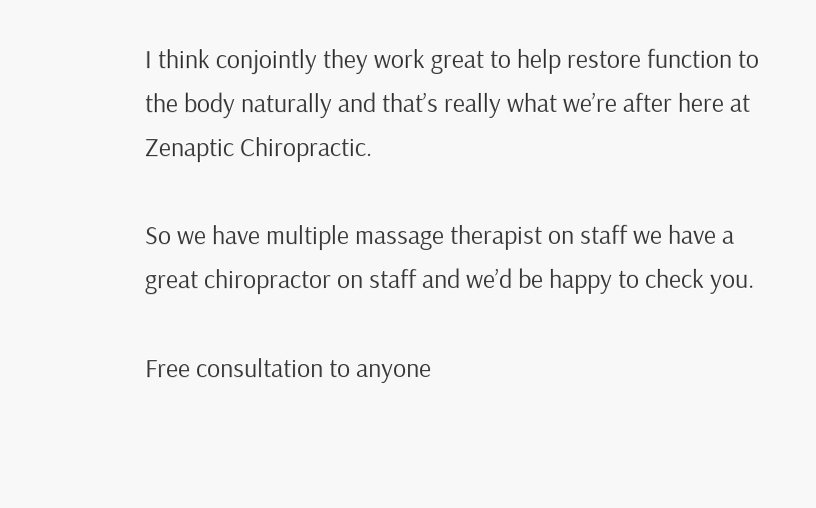I think conjointly they work great to help restore function to the body naturally and that’s really what we’re after here at Zenaptic Chiropractic.

So we have multiple massage therapist on staff we have a great chiropractor on staff and we’d be happy to check you.

Free consultation to anyone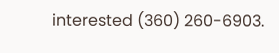interested (360) 260-6903.